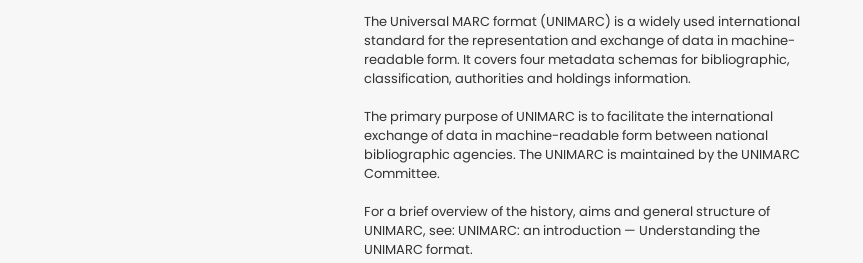The Universal MARC format (UNIMARC) is a widely used international standard for the representation and exchange of data in machine-readable form. It covers four metadata schemas for bibliographic, classification, authorities and holdings information.

The primary purpose of UNIMARC is to facilitate the international exchange of data in machine-readable form between national bibliographic agencies. The UNIMARC is maintained by the UNIMARC Committee.

For a brief overview of the history, aims and general structure of UNIMARC, see: UNIMARC: an introduction — Understanding the UNIMARC format.